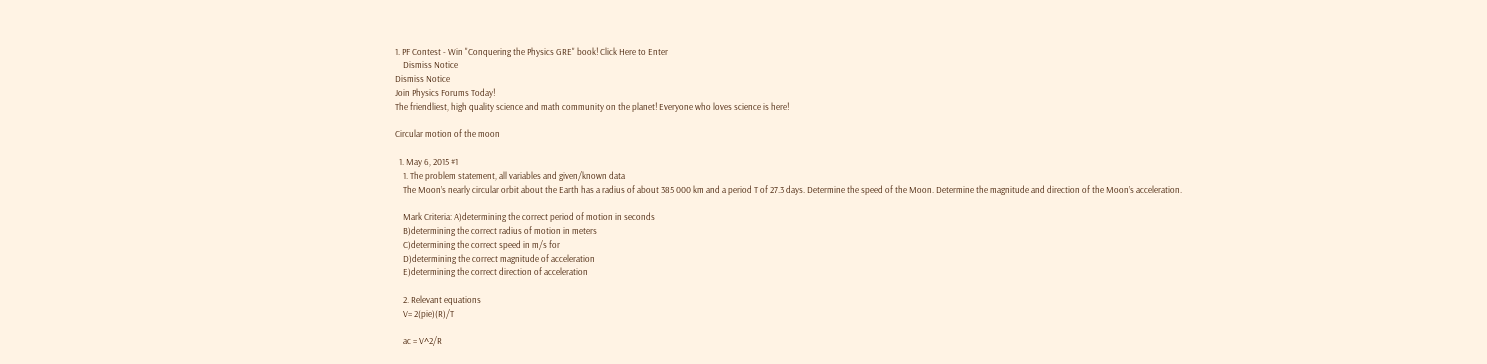1. PF Contest - Win "Conquering the Physics GRE" book! Click Here to Enter
    Dismiss Notice
Dismiss Notice
Join Physics Forums Today!
The friendliest, high quality science and math community on the planet! Everyone who loves science is here!

Circular motion of the moon

  1. May 6, 2015 #1
    1. The problem statement, all variables and given/known data
    The Moon’s nearly circular orbit about the Earth has a radius of about 385 000 km and a period T of 27.3 days. Determine the speed of the Moon. Determine the magnitude and direction of the Moon’s acceleration.

    Mark Criteria: A)determining the correct period of motion in seconds
    B)determining the correct radius of motion in meters
    C)determining the correct speed in m/s for
    D)determining the correct magnitude of acceleration
    E)determining the correct direction of acceleration

    2. Relevant equations
    V= 2(pie)(R)/T

    ac = V^2/R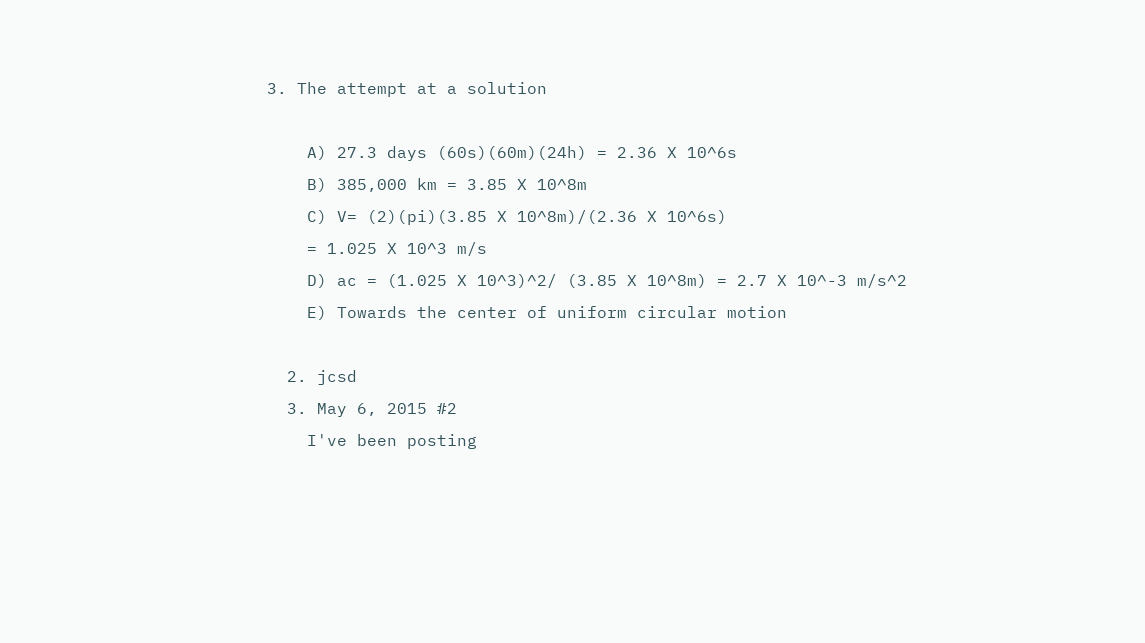3. The attempt at a solution

    A) 27.3 days (60s)(60m)(24h) = 2.36 X 10^6s
    B) 385,000 km = 3.85 X 10^8m
    C) V= (2)(pi)(3.85 X 10^8m)/(2.36 X 10^6s)
    = 1.025 X 10^3 m/s
    D) ac = (1.025 X 10^3)^2/ (3.85 X 10^8m) = 2.7 X 10^-3 m/s^2
    E) Towards the center of uniform circular motion

  2. jcsd
  3. May 6, 2015 #2
    I've been posting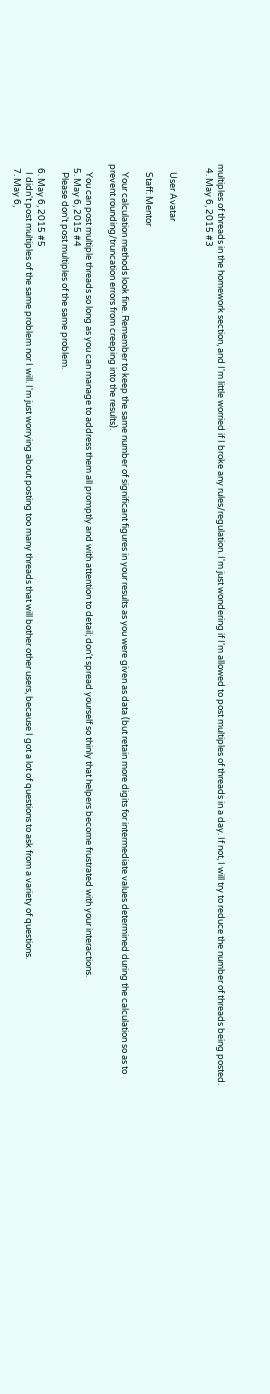multiples of threads in the homework section, and I'm little worried if I broke any rules/regulation. I'm just wondering if I'm allowed to post multiples of threads in a day. If not, I will try to reduce the number of threads being posted.
  4. May 6, 2015 #3


    User Avatar

    Staff: Mentor

    Your calculation methods look fine. Remember to keep the same number of significant figures in your results as you were given as data (but retain more digits for intermediate values determined during the calculation so as to prevent rounding/truncation errors from creeping into the results).

    You can post multiple threads so long as you can manage to address them all promptly and with attention to detail; don't spread yourself so thinly that helpers become frustrated with your interactions.
  5. May 6, 2015 #4
    Please don't post multiples of the same problem.

  6. May 6, 2015 #5
    I didn't post multiples of the same problem nor I will. I'm just worrying about posting too many threads that will bother other users, because I got a lot of questions to ask from a variety of questions.
  7. May 6,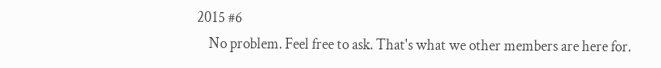2015 #6
    No problem. Feel free to ask. That's what we other members are here for.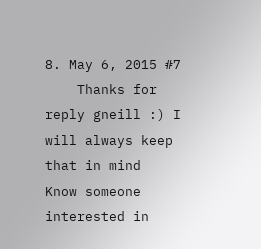8. May 6, 2015 #7
    Thanks for reply gneill :) I will always keep that in mind
Know someone interested in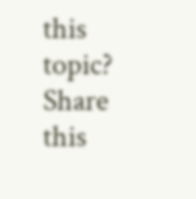this topic? Share this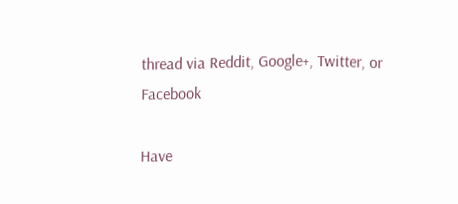thread via Reddit, Google+, Twitter, or Facebook

Have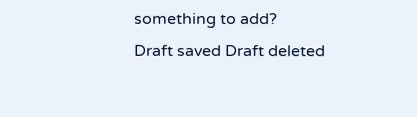something to add?
Draft saved Draft deleted